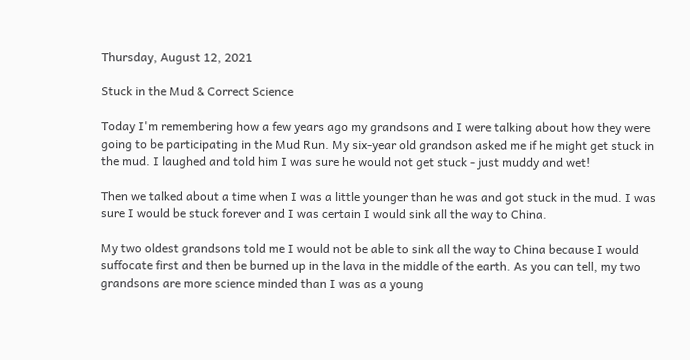Thursday, August 12, 2021

Stuck in the Mud & Correct Science

Today I'm remembering how a few years ago my grandsons and I were talking about how they were going to be participating in the Mud Run. My six-year old grandson asked me if he might get stuck in the mud. I laughed and told him I was sure he would not get stuck - just muddy and wet!

Then we talked about a time when I was a little younger than he was and got stuck in the mud. I was sure I would be stuck forever and I was certain I would sink all the way to China.

My two oldest grandsons told me I would not be able to sink all the way to China because I would suffocate first and then be burned up in the lava in the middle of the earth. As you can tell, my two grandsons are more science minded than I was as a young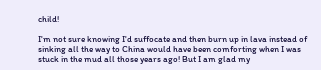child!

I'm not sure knowing I'd suffocate and then burn up in lava instead of sinking all the way to China would have been comforting when I was stuck in the mud all those years ago! But I am glad my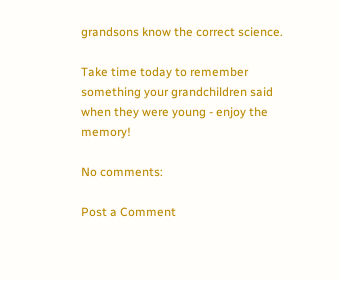grandsons know the correct science.

Take time today to remember something your grandchildren said when they were young - enjoy the memory!

No comments:

Post a Comment